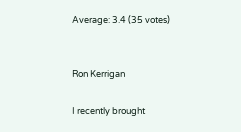Average: 3.4 (35 votes)


Ron Kerrigan

I recently brought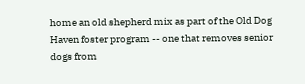home an old shepherd mix as part of the Old Dog Haven foster program -- one that removes senior dogs from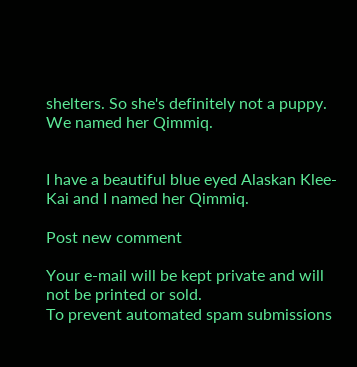shelters. So she's definitely not a puppy. We named her Qimmiq.


I have a beautiful blue eyed Alaskan Klee-Kai and I named her Qimmiq.

Post new comment

Your e-mail will be kept private and will not be printed or sold.
To prevent automated spam submissions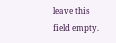leave this field empty.